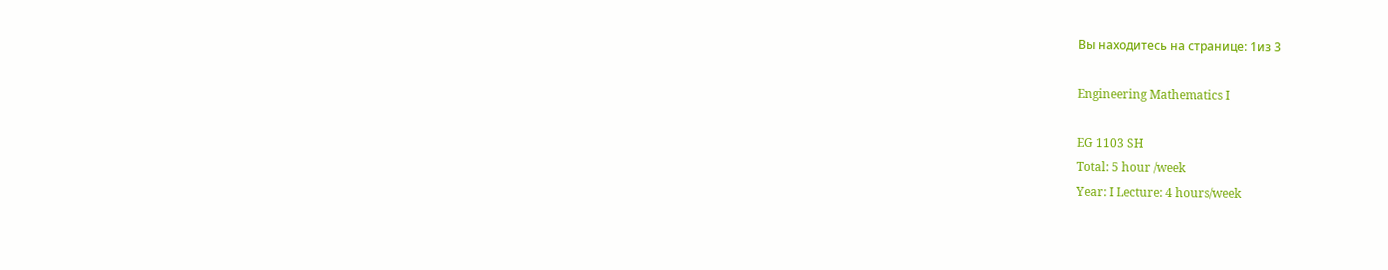Вы находитесь на странице: 1из 3

Engineering Mathematics I

EG 1103 SH
Total: 5 hour /week
Year: I Lecture: 4 hours/week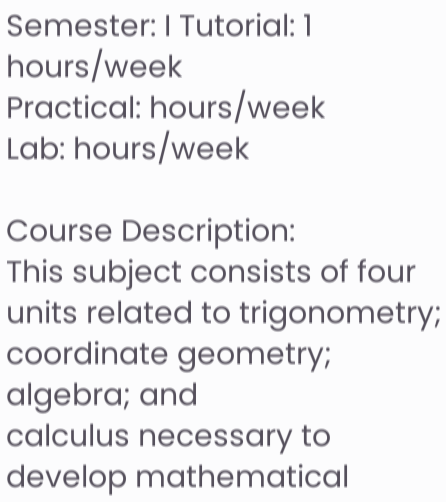Semester: I Tutorial: 1 hours/week
Practical: hours/week
Lab: hours/week

Course Description:
This subject consists of four units related to trigonometry; coordinate geometry; algebra; and
calculus necessary to develop mathematical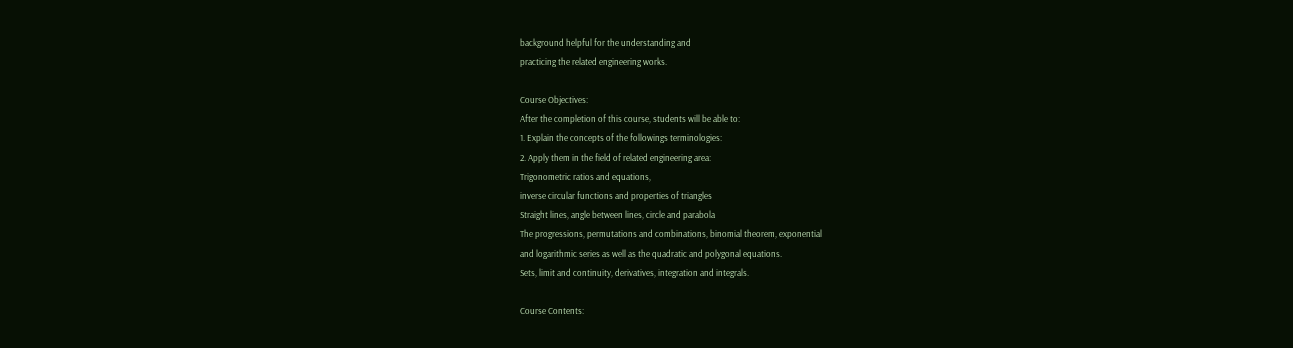background helpful for the understanding and
practicing the related engineering works.

Course Objectives:
After the completion of this course, students will be able to:
1. Explain the concepts of the followings terminologies:
2. Apply them in the field of related engineering area:
Trigonometric ratios and equations,
inverse circular functions and properties of triangles
Straight lines, angle between lines, circle and parabola
The progressions, permutations and combinations, binomial theorem, exponential
and logarithmic series as well as the quadratic and polygonal equations.
Sets, limit and continuity, derivatives, integration and integrals.

Course Contents: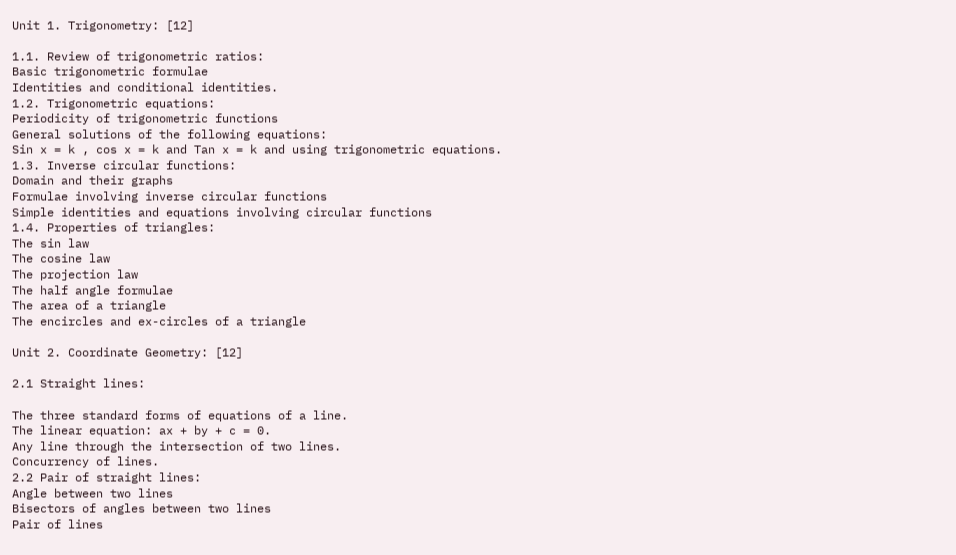Unit 1. Trigonometry: [12]

1.1. Review of trigonometric ratios:
Basic trigonometric formulae
Identities and conditional identities.
1.2. Trigonometric equations:
Periodicity of trigonometric functions
General solutions of the following equations:
Sin x = k , cos x = k and Tan x = k and using trigonometric equations.
1.3. Inverse circular functions:
Domain and their graphs
Formulae involving inverse circular functions
Simple identities and equations involving circular functions
1.4. Properties of triangles:
The sin law
The cosine law
The projection law
The half angle formulae
The area of a triangle
The encircles and ex-circles of a triangle

Unit 2. Coordinate Geometry: [12]

2.1 Straight lines:

The three standard forms of equations of a line.
The linear equation: ax + by + c = 0.
Any line through the intersection of two lines.
Concurrency of lines.
2.2 Pair of straight lines:
Angle between two lines
Bisectors of angles between two lines
Pair of lines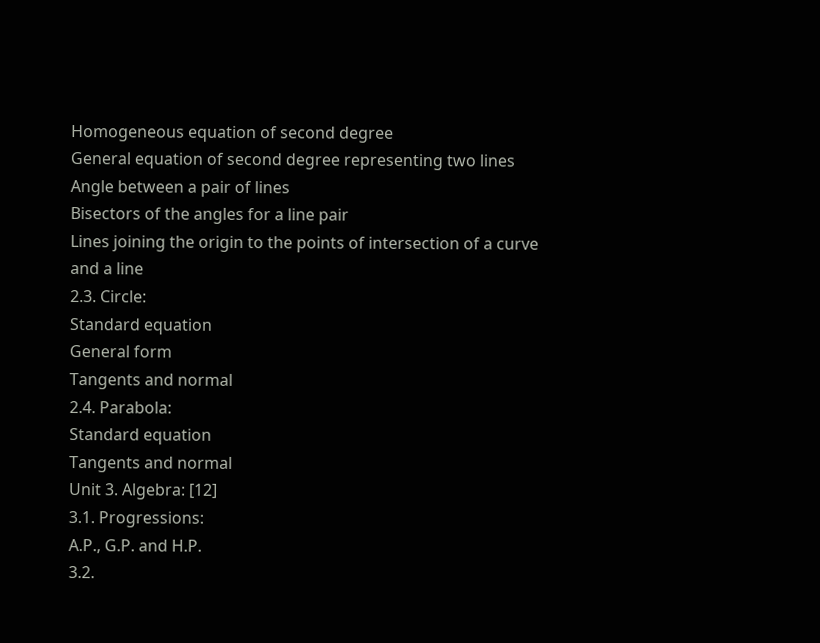Homogeneous equation of second degree
General equation of second degree representing two lines
Angle between a pair of lines
Bisectors of the angles for a line pair
Lines joining the origin to the points of intersection of a curve and a line
2.3. Circle:
Standard equation
General form
Tangents and normal
2.4. Parabola:
Standard equation
Tangents and normal
Unit 3. Algebra: [12]
3.1. Progressions:
A.P., G.P. and H.P.
3.2.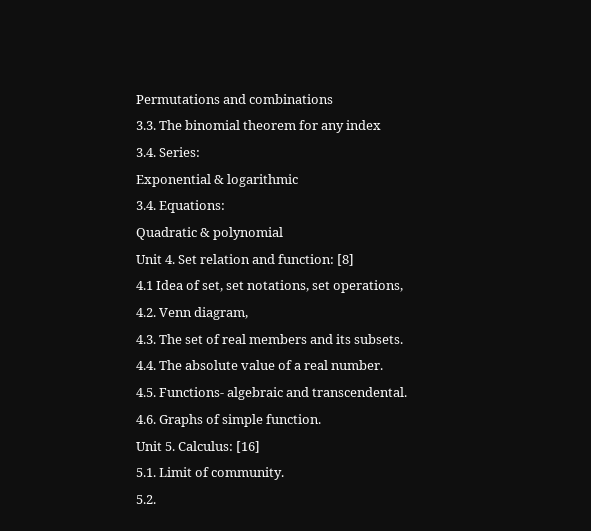Permutations and combinations
3.3. The binomial theorem for any index
3.4. Series:
Exponential & logarithmic
3.4. Equations:
Quadratic & polynomial
Unit 4. Set relation and function: [8]
4.1 Idea of set, set notations, set operations,
4.2. Venn diagram,
4.3. The set of real members and its subsets.
4.4. The absolute value of a real number.
4.5. Functions- algebraic and transcendental.
4.6. Graphs of simple function.
Unit 5. Calculus: [16]
5.1. Limit of community.
5.2.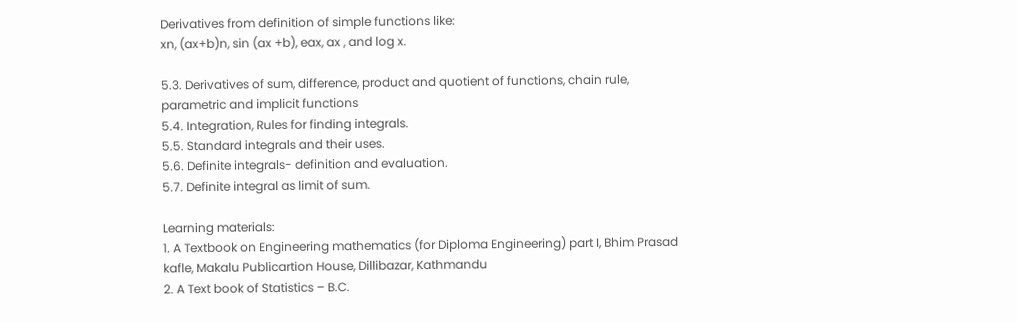Derivatives from definition of simple functions like:
xn, (ax+b)n, sin (ax +b), eax, ax , and log x.

5.3. Derivatives of sum, difference, product and quotient of functions, chain rule,
parametric and implicit functions
5.4. Integration, Rules for finding integrals.
5.5. Standard integrals and their uses.
5.6. Definite integrals- definition and evaluation.
5.7. Definite integral as limit of sum.

Learning materials:
1. A Textbook on Engineering mathematics (for Diploma Engineering) part I, Bhim Prasad
kafle, Makalu Publicartion House, Dillibazar, Kathmandu
2. A Text book of Statistics – B.C.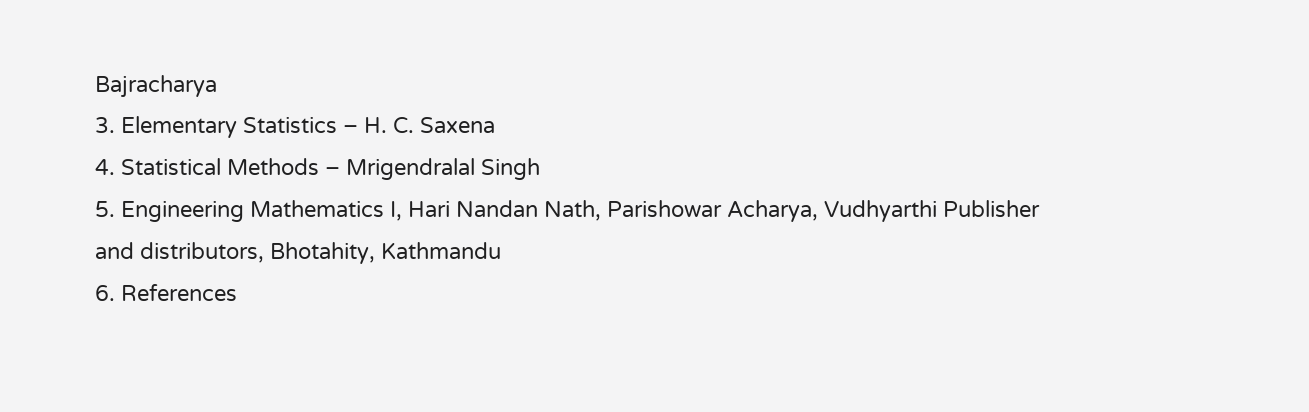Bajracharya
3. Elementary Statistics – H. C. Saxena
4. Statistical Methods – Mrigendralal Singh
5. Engineering Mathematics I, Hari Nandan Nath, Parishowar Acharya, Vudhyarthi Publisher
and distributors, Bhotahity, Kathmandu
6. References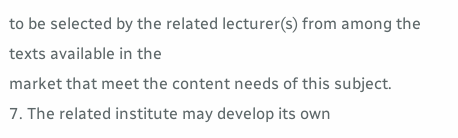to be selected by the related lecturer(s) from among the texts available in the
market that meet the content needs of this subject.
7. The related institute may develop its own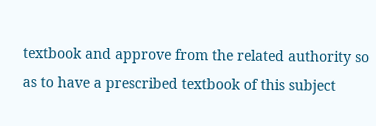textbook and approve from the related authority so
as to have a prescribed textbook of this subject